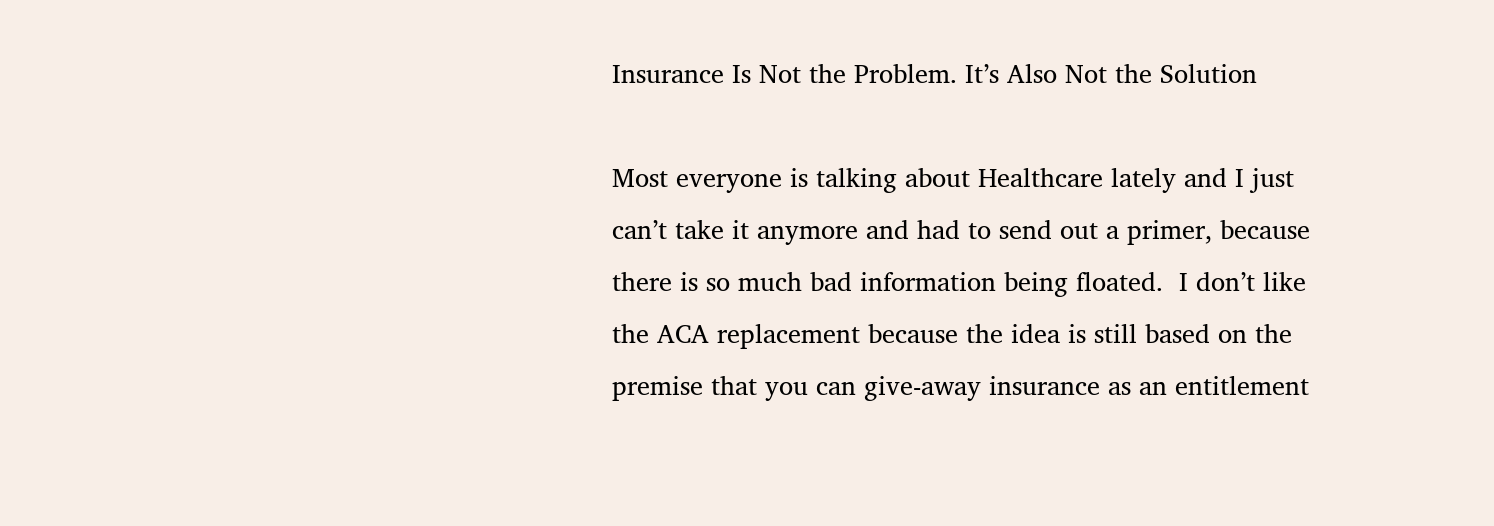Insurance Is Not the Problem. It’s Also Not the Solution

Most everyone is talking about Healthcare lately and I just can’t take it anymore and had to send out a primer, because there is so much bad information being floated.  I don’t like the ACA replacement because the idea is still based on the premise that you can give-away insurance as an entitlement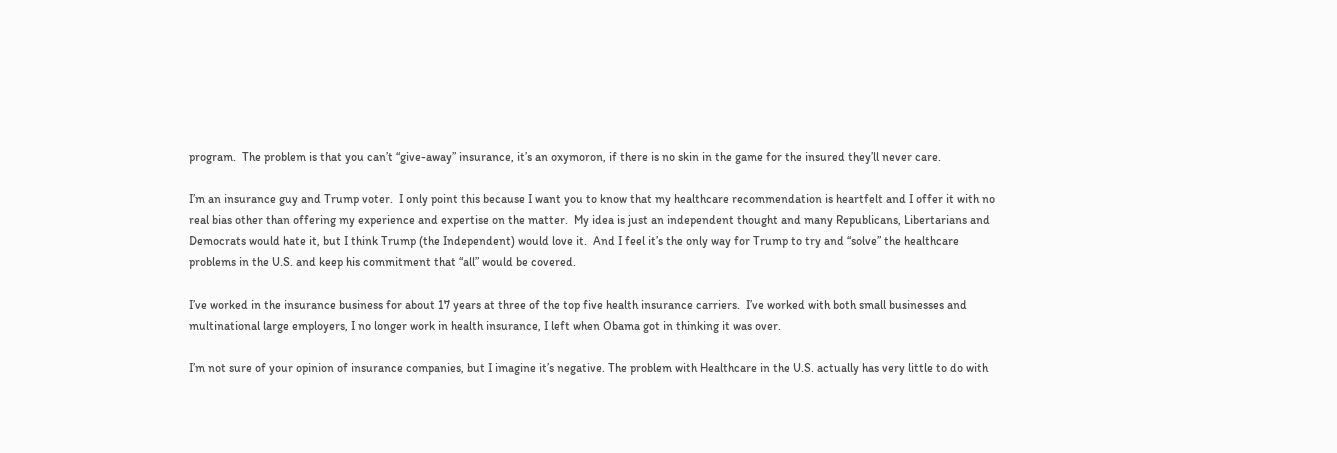program.  The problem is that you can’t “give-away” insurance, it’s an oxymoron, if there is no skin in the game for the insured they’ll never care.

I’m an insurance guy and Trump voter.  I only point this because I want you to know that my healthcare recommendation is heartfelt and I offer it with no real bias other than offering my experience and expertise on the matter.  My idea is just an independent thought and many Republicans, Libertarians and Democrats would hate it, but I think Trump (the Independent) would love it.  And I feel it’s the only way for Trump to try and “solve” the healthcare problems in the U.S. and keep his commitment that “all” would be covered.

I’ve worked in the insurance business for about 17 years at three of the top five health insurance carriers.  I’ve worked with both small businesses and multinational large employers, I no longer work in health insurance, I left when Obama got in thinking it was over.

I’m not sure of your opinion of insurance companies, but I imagine it’s negative. The problem with Healthcare in the U.S. actually has very little to do with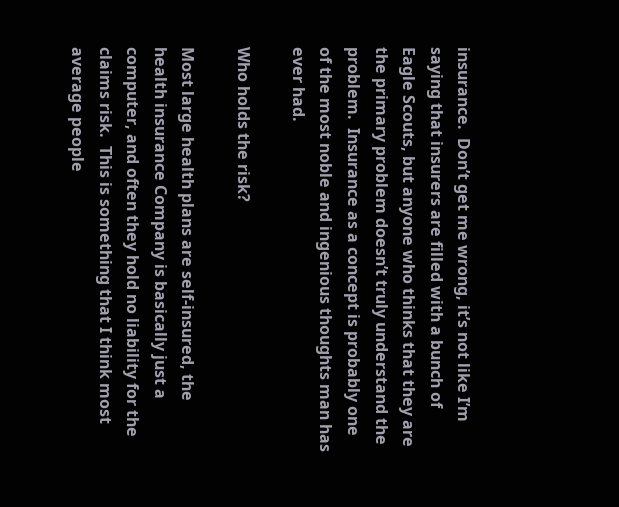insurance.  Don’t get me wrong, it’s not like I’m saying that insurers are filled with a bunch of Eagle Scouts, but anyone who thinks that they are the primary problem doesn’t truly understand the problem.  Insurance as a concept is probably one of the most noble and ingenious thoughts man has ever had.

Who holds the risk?

Most large health plans are self-insured, the health insurance Company is basically just a computer, and often they hold no liability for the claims risk.  This is something that I think most average people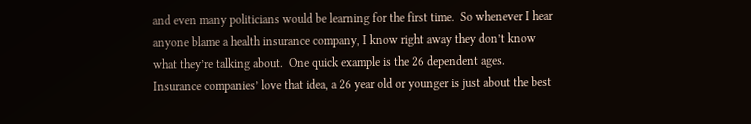and even many politicians would be learning for the first time.  So whenever I hear anyone blame a health insurance company, I know right away they don’t know what they’re talking about.  One quick example is the 26 dependent ages.  Insurance companies’ love that idea, a 26 year old or younger is just about the best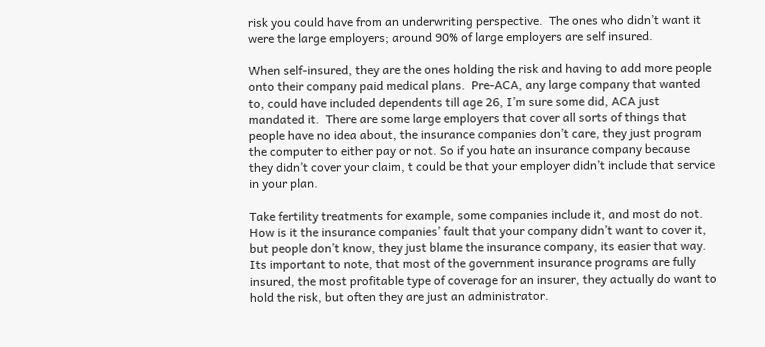risk you could have from an underwriting perspective.  The ones who didn’t want it were the large employers; around 90% of large employers are self insured.

When self-insured, they are the ones holding the risk and having to add more people onto their company paid medical plans.  Pre-ACA, any large company that wanted to, could have included dependents till age 26, I’m sure some did, ACA just mandated it.  There are some large employers that cover all sorts of things that people have no idea about, the insurance companies don’t care, they just program the computer to either pay or not. So if you hate an insurance company because they didn’t cover your claim, t could be that your employer didn’t include that service in your plan.

Take fertility treatments for example, some companies include it, and most do not.  How is it the insurance companies’ fault that your company didn’t want to cover it, but people don’t know, they just blame the insurance company, its easier that way.  Its important to note, that most of the government insurance programs are fully insured, the most profitable type of coverage for an insurer, they actually do want to hold the risk, but often they are just an administrator.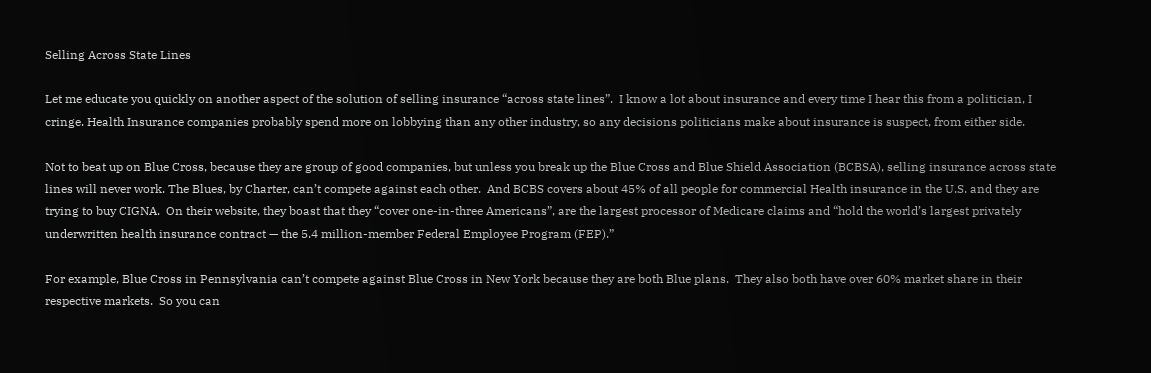Selling Across State Lines

Let me educate you quickly on another aspect of the solution of selling insurance “across state lines”.  I know a lot about insurance and every time I hear this from a politician, I cringe. Health Insurance companies probably spend more on lobbying than any other industry, so any decisions politicians make about insurance is suspect, from either side.

Not to beat up on Blue Cross, because they are group of good companies, but unless you break up the Blue Cross and Blue Shield Association (BCBSA), selling insurance across state lines will never work. The Blues, by Charter, can’t compete against each other.  And BCBS covers about 45% of all people for commercial Health insurance in the U.S. and they are trying to buy CIGNA.  On their website, they boast that they “cover one-in-three Americans”, are the largest processor of Medicare claims and “hold the world’s largest privately underwritten health insurance contract — the 5.4 million-member Federal Employee Program (FEP).”

For example, Blue Cross in Pennsylvania can’t compete against Blue Cross in New York because they are both Blue plans.  They also both have over 60% market share in their respective markets.  So you can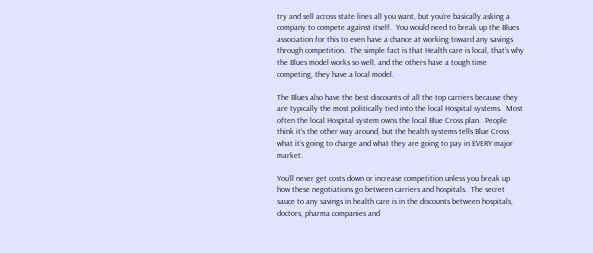try and sell across state lines all you want, but you’re basically asking a company to compete against itself.  You would need to break up the Blues association for this to even have a chance at working toward any savings through competition.  The simple fact is that Health care is local, that’s why the Blues model works so well, and the others have a tough time competing, they have a local model.

The Blues also have the best discounts of all the top carriers because they are typically the most politically tied into the local Hospital systems.  Most often the local Hospital system owns the local Blue Cross plan.  People think it’s the other way around, but the health systems tells Blue Cross what it’s going to charge and what they are going to pay in EVERY major market.

You’ll never get costs down or increase competition unless you break up how these negotiations go between carriers and hospitals.  The secret sauce to any savings in health care is in the discounts between hospitals, doctors, pharma companies and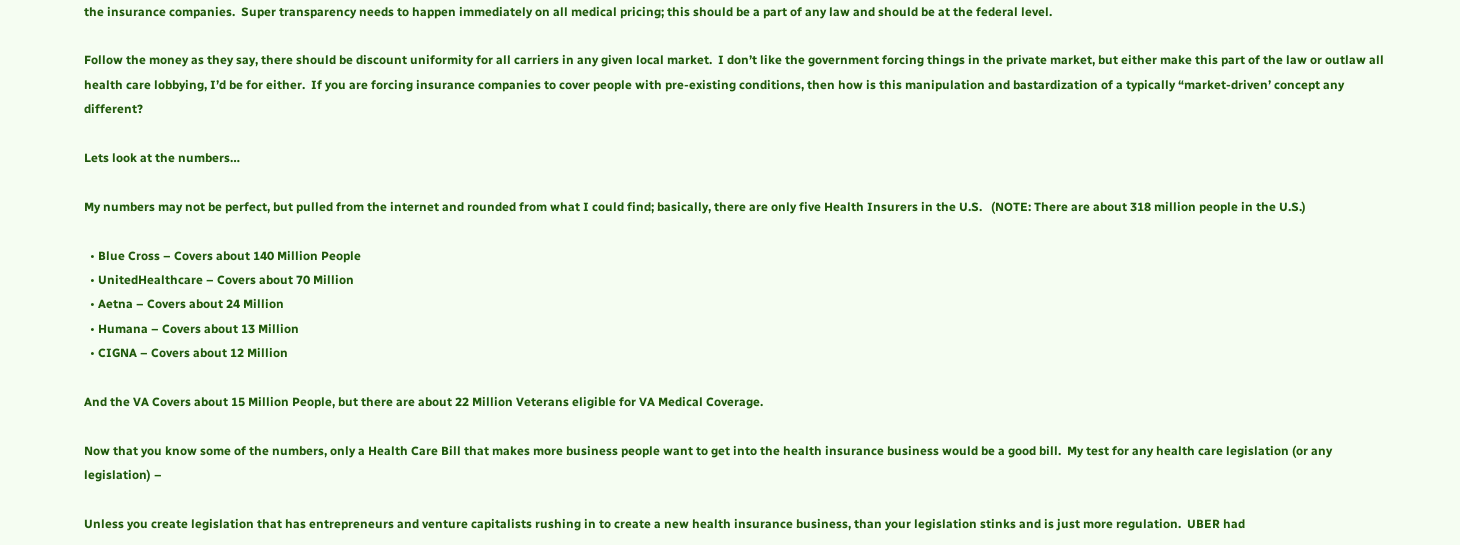the insurance companies.  Super transparency needs to happen immediately on all medical pricing; this should be a part of any law and should be at the federal level.

Follow the money as they say, there should be discount uniformity for all carriers in any given local market.  I don’t like the government forcing things in the private market, but either make this part of the law or outlaw all health care lobbying, I’d be for either.  If you are forcing insurance companies to cover people with pre-existing conditions, then how is this manipulation and bastardization of a typically “market-driven’ concept any different?

Lets look at the numbers…

My numbers may not be perfect, but pulled from the internet and rounded from what I could find; basically, there are only five Health Insurers in the U.S.   (NOTE: There are about 318 million people in the U.S.)

  • Blue Cross – Covers about 140 Million People
  • UnitedHealthcare – Covers about 70 Million
  • Aetna – Covers about 24 Million
  • Humana – Covers about 13 Million
  • CIGNA – Covers about 12 Million

And the VA Covers about 15 Million People, but there are about 22 Million Veterans eligible for VA Medical Coverage.

Now that you know some of the numbers, only a Health Care Bill that makes more business people want to get into the health insurance business would be a good bill.  My test for any health care legislation (or any legislation) –

Unless you create legislation that has entrepreneurs and venture capitalists rushing in to create a new health insurance business, than your legislation stinks and is just more regulation.  UBER had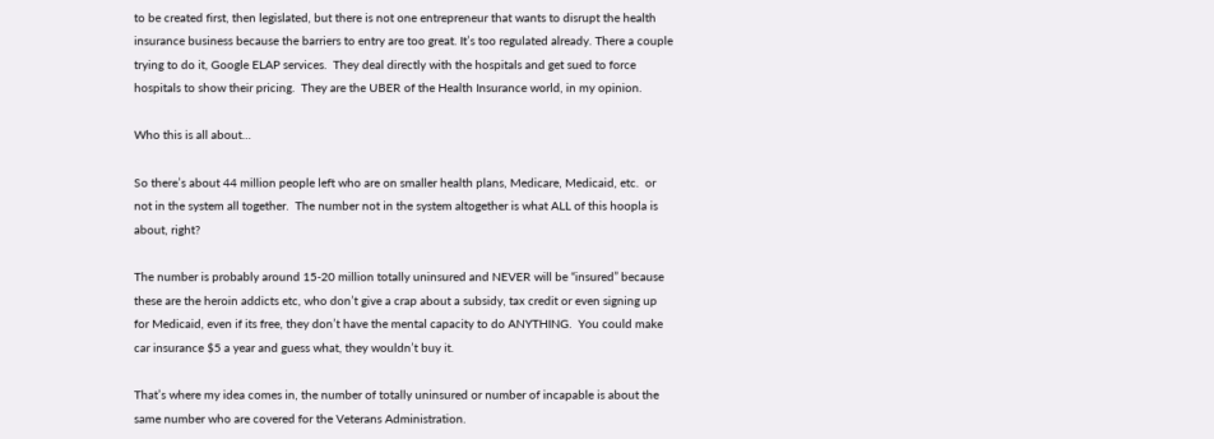to be created first, then legislated, but there is not one entrepreneur that wants to disrupt the health insurance business because the barriers to entry are too great. It’s too regulated already. There a couple trying to do it, Google ELAP services.  They deal directly with the hospitals and get sued to force hospitals to show their pricing.  They are the UBER of the Health Insurance world, in my opinion.

Who this is all about…

So there’s about 44 million people left who are on smaller health plans, Medicare, Medicaid, etc.  or not in the system all together.  The number not in the system altogether is what ALL of this hoopla is about, right?

The number is probably around 15-20 million totally uninsured and NEVER will be “insured” because these are the heroin addicts etc, who don’t give a crap about a subsidy, tax credit or even signing up for Medicaid, even if its free, they don’t have the mental capacity to do ANYTHING.  You could make car insurance $5 a year and guess what, they wouldn’t buy it.

That’s where my idea comes in, the number of totally uninsured or number of incapable is about the same number who are covered for the Veterans Administration.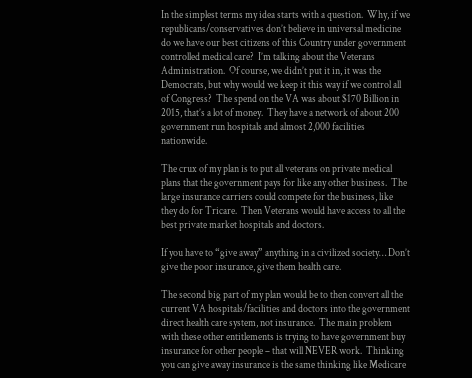In the simplest terms my idea starts with a question.  Why, if we republicans/conservatives don’t believe in universal medicine do we have our best citizens of this Country under government controlled medical care?  I’m talking about the Veterans Administration.  Of course, we didn’t put it in, it was the Democrats, but why would we keep it this way if we control all of Congress?  The spend on the VA was about $170 Billion in 2015, that’s a lot of money.  They have a network of about 200 government run hospitals and almost 2,000 facilities nationwide.

The crux of my plan is to put all veterans on private medical plans that the government pays for like any other business.  The large insurance carriers could compete for the business, like they do for Tricare.  Then Veterans would have access to all the best private market hospitals and doctors.

If you have to “give away” anything in a civilized society… Don’t give the poor insurance, give them health care.

The second big part of my plan would be to then convert all the current VA hospitals/facilities and doctors into the government direct health care system, not insurance.  The main problem with these other entitlements is trying to have government buy insurance for other people – that will NEVER work.  Thinking you can give away insurance is the same thinking like Medicare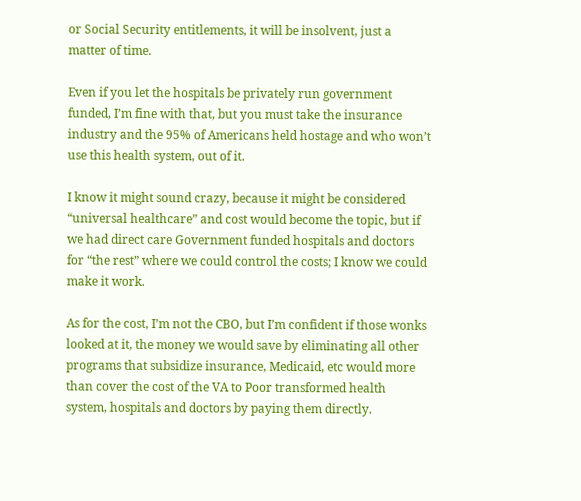or Social Security entitlements, it will be insolvent, just a matter of time.

Even if you let the hospitals be privately run government funded, I’m fine with that, but you must take the insurance industry and the 95% of Americans held hostage and who won’t use this health system, out of it.

I know it might sound crazy, because it might be considered “universal healthcare” and cost would become the topic, but if we had direct care Government funded hospitals and doctors for “the rest” where we could control the costs; I know we could make it work.

As for the cost, I’m not the CBO, but I’m confident if those wonks looked at it, the money we would save by eliminating all other programs that subsidize insurance, Medicaid, etc would more than cover the cost of the VA to Poor transformed health system, hospitals and doctors by paying them directly.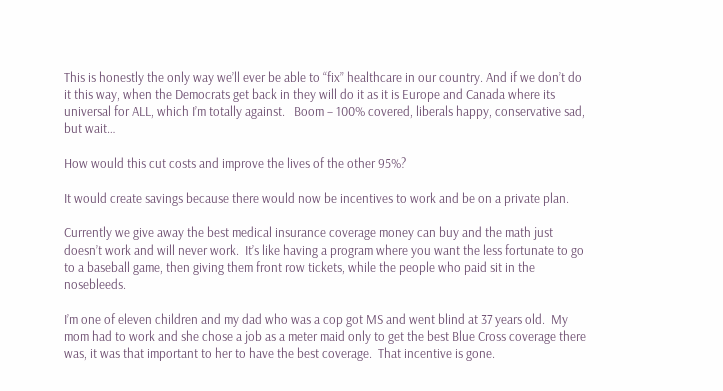This is honestly the only way we’ll ever be able to “fix” healthcare in our country. And if we don’t do it this way, when the Democrats get back in they will do it as it is Europe and Canada where its universal for ALL, which I’m totally against.   Boom – 100% covered, liberals happy, conservative sad, but wait…

How would this cut costs and improve the lives of the other 95%?

It would create savings because there would now be incentives to work and be on a private plan.

Currently we give away the best medical insurance coverage money can buy and the math just doesn’t work and will never work.  It’s like having a program where you want the less fortunate to go to a baseball game, then giving them front row tickets, while the people who paid sit in the nosebleeds.

I’m one of eleven children and my dad who was a cop got MS and went blind at 37 years old.  My mom had to work and she chose a job as a meter maid only to get the best Blue Cross coverage there was, it was that important to her to have the best coverage.  That incentive is gone.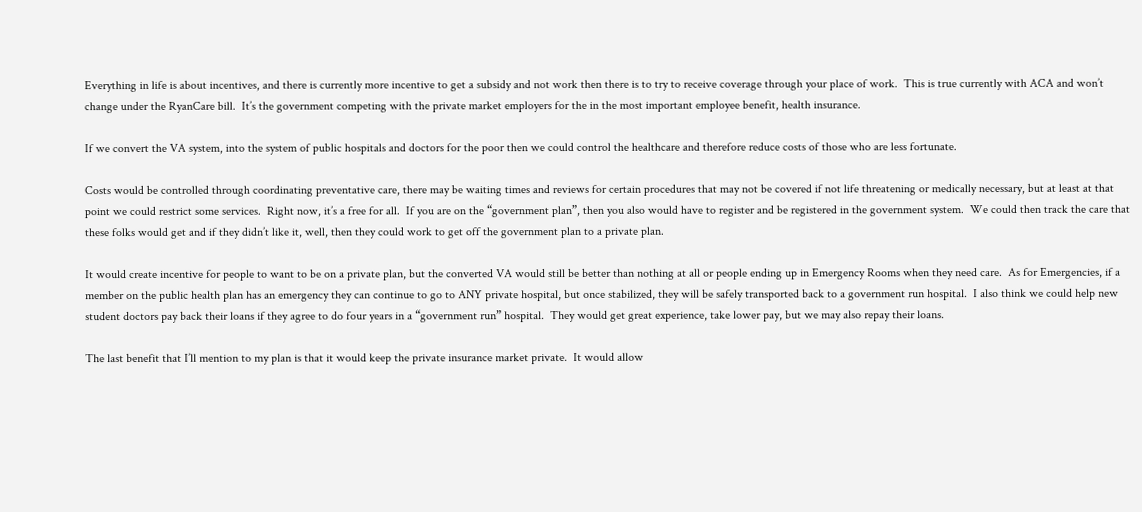Everything in life is about incentives, and there is currently more incentive to get a subsidy and not work then there is to try to receive coverage through your place of work.  This is true currently with ACA and won’t change under the RyanCare bill.  It’s the government competing with the private market employers for the in the most important employee benefit, health insurance.

If we convert the VA system, into the system of public hospitals and doctors for the poor then we could control the healthcare and therefore reduce costs of those who are less fortunate.

Costs would be controlled through coordinating preventative care, there may be waiting times and reviews for certain procedures that may not be covered if not life threatening or medically necessary, but at least at that point we could restrict some services.  Right now, it’s a free for all.  If you are on the “government plan”, then you also would have to register and be registered in the government system.  We could then track the care that these folks would get and if they didn’t like it, well, then they could work to get off the government plan to a private plan.

It would create incentive for people to want to be on a private plan, but the converted VA would still be better than nothing at all or people ending up in Emergency Rooms when they need care.  As for Emergencies, if a member on the public health plan has an emergency they can continue to go to ANY private hospital, but once stabilized, they will be safely transported back to a government run hospital.  I also think we could help new student doctors pay back their loans if they agree to do four years in a “government run” hospital.  They would get great experience, take lower pay, but we may also repay their loans.

The last benefit that I’ll mention to my plan is that it would keep the private insurance market private.  It would allow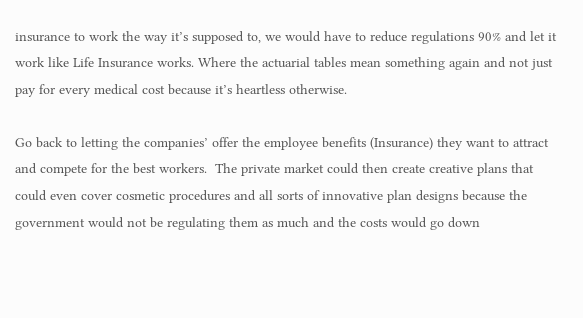insurance to work the way it’s supposed to, we would have to reduce regulations 90% and let it work like Life Insurance works. Where the actuarial tables mean something again and not just pay for every medical cost because it’s heartless otherwise.

Go back to letting the companies’ offer the employee benefits (Insurance) they want to attract and compete for the best workers.  The private market could then create creative plans that could even cover cosmetic procedures and all sorts of innovative plan designs because the government would not be regulating them as much and the costs would go down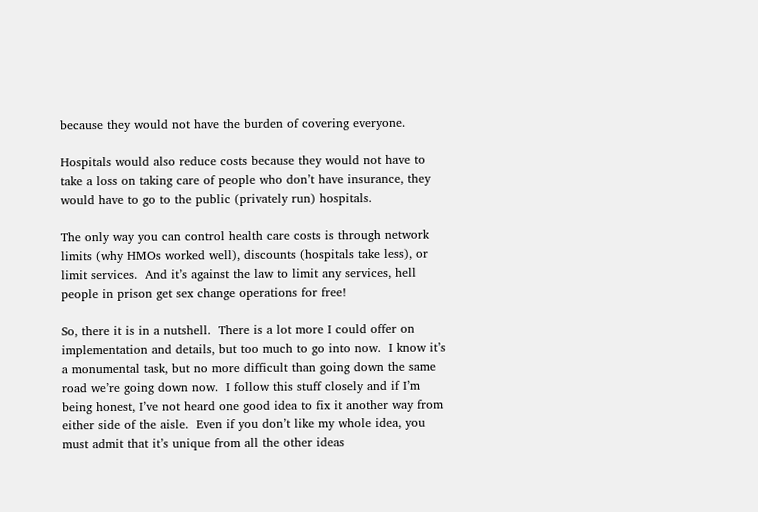because they would not have the burden of covering everyone.

Hospitals would also reduce costs because they would not have to take a loss on taking care of people who don’t have insurance, they would have to go to the public (privately run) hospitals.

The only way you can control health care costs is through network limits (why HMOs worked well), discounts (hospitals take less), or limit services.  And it’s against the law to limit any services, hell people in prison get sex change operations for free!

So, there it is in a nutshell.  There is a lot more I could offer on implementation and details, but too much to go into now.  I know it’s a monumental task, but no more difficult than going down the same road we’re going down now.  I follow this stuff closely and if I’m being honest, I’ve not heard one good idea to fix it another way from either side of the aisle.  Even if you don’t like my whole idea, you must admit that it’s unique from all the other ideas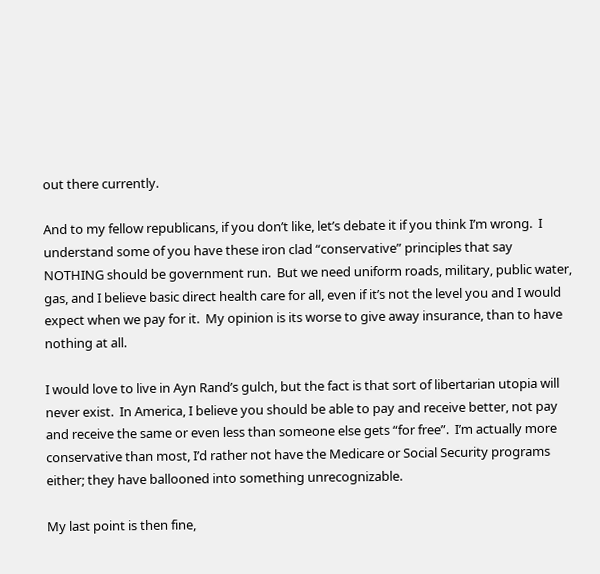out there currently.

And to my fellow republicans, if you don’t like, let’s debate it if you think I’m wrong.  I understand some of you have these iron clad “conservative” principles that say NOTHING should be government run.  But we need uniform roads, military, public water, gas, and I believe basic direct health care for all, even if it’s not the level you and I would expect when we pay for it.  My opinion is its worse to give away insurance, than to have nothing at all.

I would love to live in Ayn Rand’s gulch, but the fact is that sort of libertarian utopia will never exist.  In America, I believe you should be able to pay and receive better, not pay and receive the same or even less than someone else gets “for free”.  I’m actually more conservative than most, I’d rather not have the Medicare or Social Security programs either; they have ballooned into something unrecognizable.

My last point is then fine,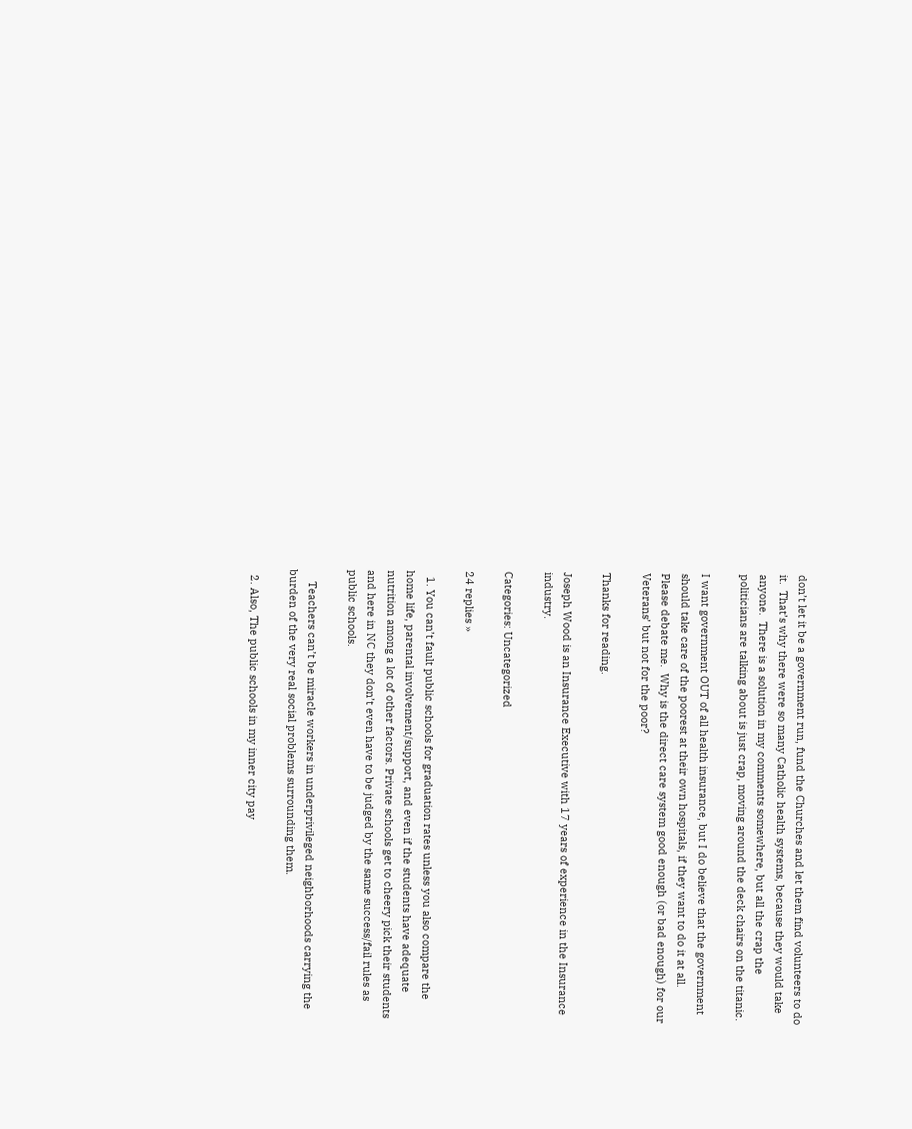don’t let it be a government run, fund the Churches and let them find volunteers to do it.  That’s why there were so many Catholic health systems, because they would take anyone.  There is a solution in my comments somewhere, but all the crap the politicians are talking about is just crap, moving around the deck chairs on the titanic.

I want government OUT of all health insurance, but I do believe that the government should take care of the poorest at their own hospitals, if they want to do it at all.  Please debate me.  Why is the direct care system good enough (or bad enough) for our Veterans’ but not for the poor?

Thanks for reading.

Joseph Wood is an Insurance Executive with 17 years of experience in the Insurance industry.

Categories: Uncategorized

24 replies »

  1. You can’t fault public schools for graduation rates unless you also compare the home life, parental involvement/support, and even if the students have adequate nutrition among a lot of other factors. Private schools get to cheery pick their students and here in NC they don’t even have to be judged by the same success/fail rules as public schools.

    Teachers can’t be miracle workers in underprivileged neighborhoods carrying the burden of the very real social problems surrounding them.

  2. Also, The public schools in my inner city pay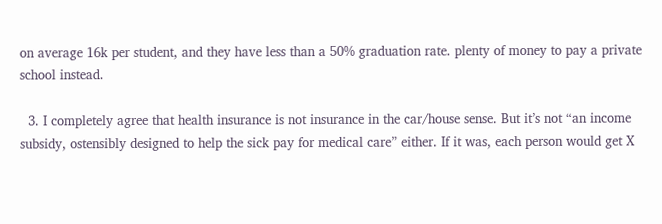on average 16k per student, and they have less than a 50% graduation rate. plenty of money to pay a private school instead.

  3. I completely agree that health insurance is not insurance in the car/house sense. But it’s not “an income subsidy, ostensibly designed to help the sick pay for medical care” either. If it was, each person would get X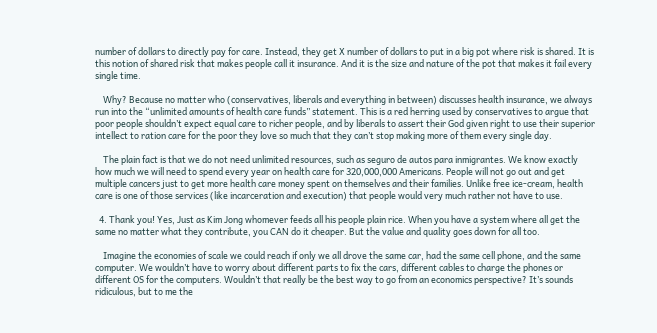number of dollars to directly pay for care. Instead, they get X number of dollars to put in a big pot where risk is shared. It is this notion of shared risk that makes people call it insurance. And it is the size and nature of the pot that makes it fail every single time.

    Why? Because no matter who (conservatives, liberals and everything in between) discusses health insurance, we always run into the “unlimited amounts of health care funds” statement. This is a red herring used by conservatives to argue that poor people shouldn’t expect equal care to richer people, and by liberals to assert their God given right to use their superior intellect to ration care for the poor they love so much that they can’t stop making more of them every single day.

    The plain fact is that we do not need unlimited resources, such as seguro de autos para inmigrantes. We know exactly how much we will need to spend every year on health care for 320,000,000 Americans. People will not go out and get multiple cancers just to get more health care money spent on themselves and their families. Unlike free ice-cream, health care is one of those services (like incarceration and execution) that people would very much rather not have to use.

  4. Thank you! Yes, Just as Kim Jong whomever feeds all his people plain rice. When you have a system where all get the same no matter what they contribute, you CAN do it cheaper. But the value and quality goes down for all too.

    Imagine the economies of scale we could reach if only we all drove the same car, had the same cell phone, and the same computer. We wouldn’t have to worry about different parts to fix the cars, different cables to charge the phones or different OS for the computers. Wouldn’t that really be the best way to go from an economics perspective? It’s sounds ridiculous, but to me the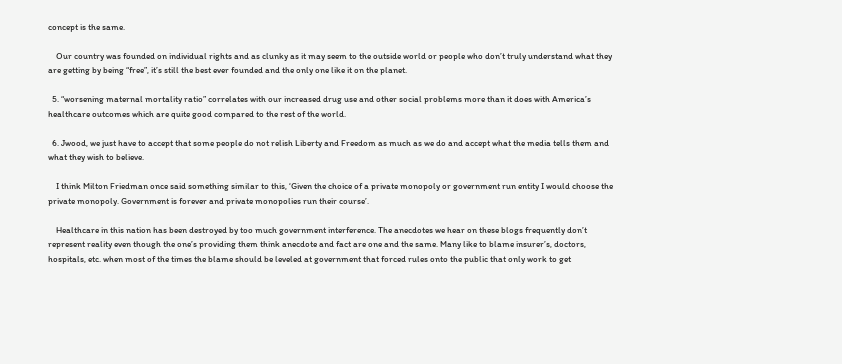concept is the same.

    Our country was founded on individual rights and as clunky as it may seem to the outside world or people who don’t truly understand what they are getting by being “free”, it’s still the best ever founded and the only one like it on the planet.

  5. “worsening maternal mortality ratio” correlates with our increased drug use and other social problems more than it does with America’s healthcare outcomes which are quite good compared to the rest of the world.

  6. Jwood, we just have to accept that some people do not relish Liberty and Freedom as much as we do and accept what the media tells them and what they wish to believe.

    I think Milton Friedman once said something similar to this, ‘Given the choice of a private monopoly or government run entity I would choose the private monopoly. Government is forever and private monopolies run their course’.

    Healthcare in this nation has been destroyed by too much government interference. The anecdotes we hear on these blogs frequently don’t represent reality even though the one’s providing them think anecdote and fact are one and the same. Many like to blame insurer’s, doctors, hospitals, etc. when most of the times the blame should be leveled at government that forced rules onto the public that only work to get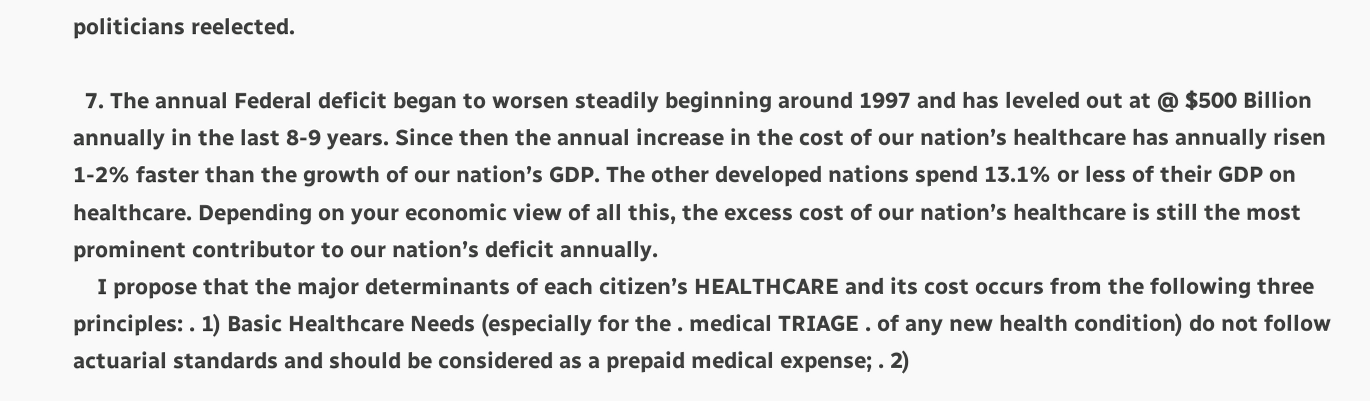politicians reelected.

  7. The annual Federal deficit began to worsen steadily beginning around 1997 and has leveled out at @ $500 Billion annually in the last 8-9 years. Since then the annual increase in the cost of our nation’s healthcare has annually risen 1-2% faster than the growth of our nation’s GDP. The other developed nations spend 13.1% or less of their GDP on healthcare. Depending on your economic view of all this, the excess cost of our nation’s healthcare is still the most prominent contributor to our nation’s deficit annually.
    I propose that the major determinants of each citizen’s HEALTHCARE and its cost occurs from the following three principles: . 1) Basic Healthcare Needs (especially for the . medical TRIAGE . of any new health condition) do not follow actuarial standards and should be considered as a prepaid medical expense; . 2)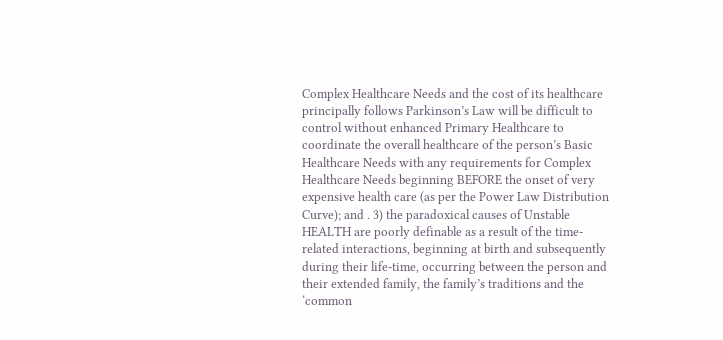Complex Healthcare Needs and the cost of its healthcare principally follows Parkinson’s Law will be difficult to control without enhanced Primary Healthcare to coordinate the overall healthcare of the person’s Basic Healthcare Needs with any requirements for Complex Healthcare Needs beginning BEFORE the onset of very expensive health care (as per the Power Law Distribution Curve); and . 3) the paradoxical causes of Unstable HEALTH are poorly definable as a result of the time-related interactions, beginning at birth and subsequently during their life-time, occurring between the person and their extended family, the family’s traditions and the ‘common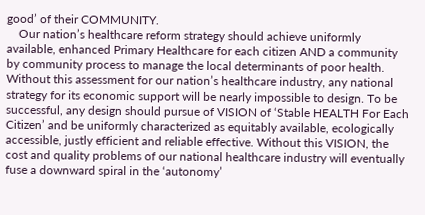good’ of their COMMUNITY.
    Our nation’s healthcare reform strategy should achieve uniformly available, enhanced Primary Healthcare for each citizen AND a community by community process to manage the local determinants of poor health. Without this assessment for our nation’s healthcare industry, any national strategy for its economic support will be nearly impossible to design. To be successful, any design should pursue of VISION of ‘Stable HEALTH For Each Citizen’ and be uniformly characterized as equitably available, ecologically accessible, justly efficient and reliable effective. Without this VISION, the cost and quality problems of our national healthcare industry will eventually fuse a downward spiral in the ‘autonomy’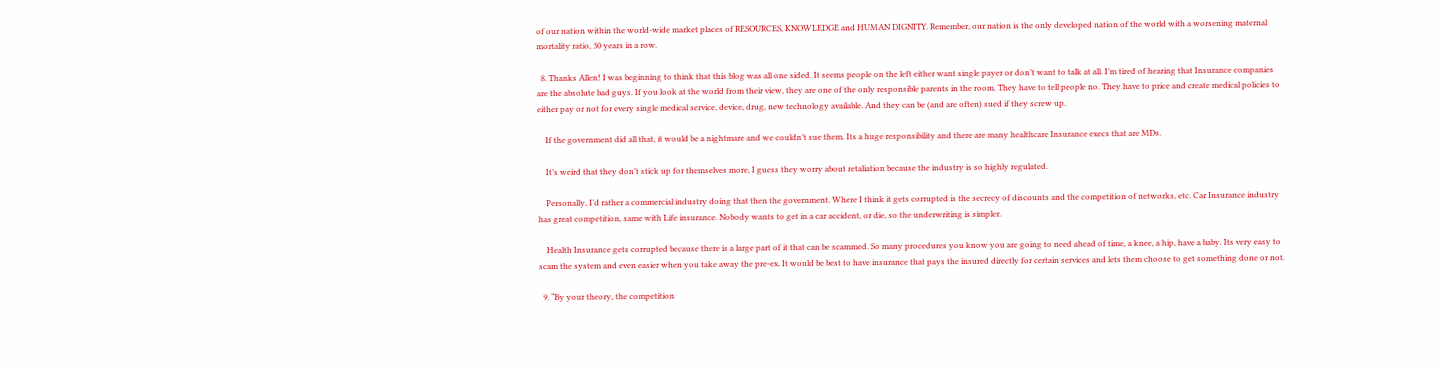of our nation within the world-wide market places of RESOURCES, KNOWLEDGE and HUMAN DIGNITY. Remember, our nation is the only developed nation of the world with a worsening maternal mortality ratio, 30 years in a row.

  8. Thanks Allen! I was beginning to think that this blog was all one sided. It seems people on the left either want single payer or don’t want to talk at all. I’m tired of hearing that Insurance companies are the absolute bad guys. If you look at the world from their view, they are one of the only responsible parents in the room. They have to tell people no. They have to price and create medical policies to either pay or not for every single medical service, device, drug, new technology available. And they can be (and are often) sued if they screw up.

    If the government did all that, it would be a nightmare and we couldn’t sue them. Its a huge responsibility and there are many healthcare Insurance execs that are MDs.

    It’s weird that they don’t stick up for themselves more, I guess they worry about retaliation because the industry is so highly regulated.

    Personally, I’d rather a commercial industry doing that then the government. Where I think it gets corrupted is the secrecy of discounts and the competition of networks, etc. Car Insurance industry has great competition, same with Life insurance. Nobody wants to get in a car accident, or die, so the underwriting is simpler.

    Health Insurance gets corrupted because there is a large part of it that can be scammed. So many procedures you know you are going to need ahead of time, a knee, a hip, have a baby. Its very easy to scam the system and even easier when you take away the pre-ex. It would be best to have insurance that pays the insured directly for certain services and lets them choose to get something done or not.

  9. “By your theory, the competition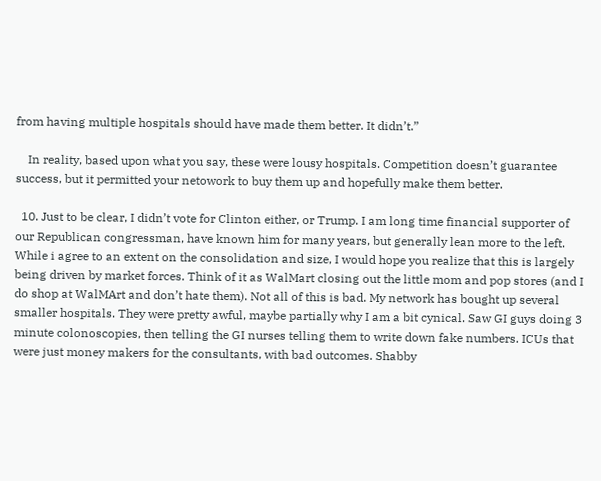from having multiple hospitals should have made them better. It didn’t.”

    In reality, based upon what you say, these were lousy hospitals. Competition doesn’t guarantee success, but it permitted your netowork to buy them up and hopefully make them better.

  10. Just to be clear, I didn’t vote for Clinton either, or Trump. I am long time financial supporter of our Republican congressman, have known him for many years, but generally lean more to the left. While i agree to an extent on the consolidation and size, I would hope you realize that this is largely being driven by market forces. Think of it as WalMart closing out the little mom and pop stores (and I do shop at WalMArt and don’t hate them). Not all of this is bad. My network has bought up several smaller hospitals. They were pretty awful, maybe partially why I am a bit cynical. Saw GI guys doing 3 minute colonoscopies, then telling the GI nurses telling them to write down fake numbers. ICUs that were just money makers for the consultants, with bad outcomes. Shabby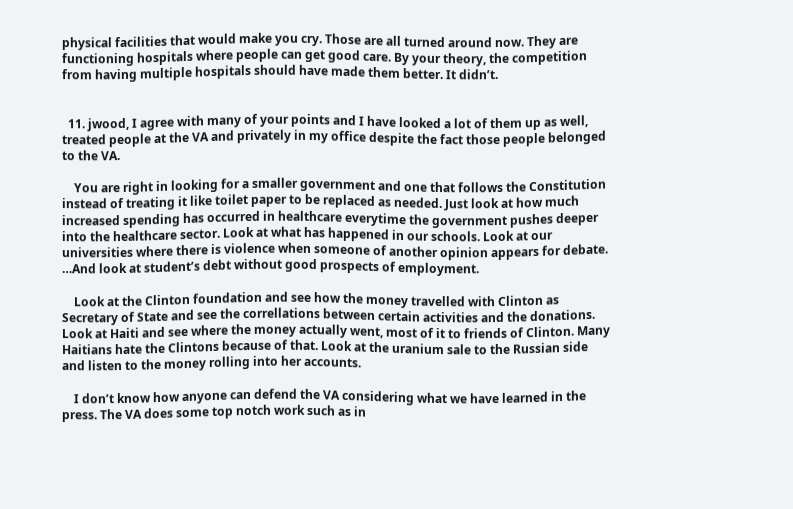physical facilities that would make you cry. Those are all turned around now. They are functioning hospitals where people can get good care. By your theory, the competition from having multiple hospitals should have made them better. It didn’t.


  11. jwood, I agree with many of your points and I have looked a lot of them up as well, treated people at the VA and privately in my office despite the fact those people belonged to the VA.

    You are right in looking for a smaller government and one that follows the Constitution instead of treating it like toilet paper to be replaced as needed. Just look at how much increased spending has occurred in healthcare everytime the government pushes deeper into the healthcare sector. Look at what has happened in our schools. Look at our universities where there is violence when someone of another opinion appears for debate. …And look at student’s debt without good prospects of employment.

    Look at the Clinton foundation and see how the money travelled with Clinton as Secretary of State and see the correllations between certain activities and the donations. Look at Haiti and see where the money actually went, most of it to friends of Clinton. Many Haitians hate the Clintons because of that. Look at the uranium sale to the Russian side and listen to the money rolling into her accounts.

    I don’t know how anyone can defend the VA considering what we have learned in the press. The VA does some top notch work such as in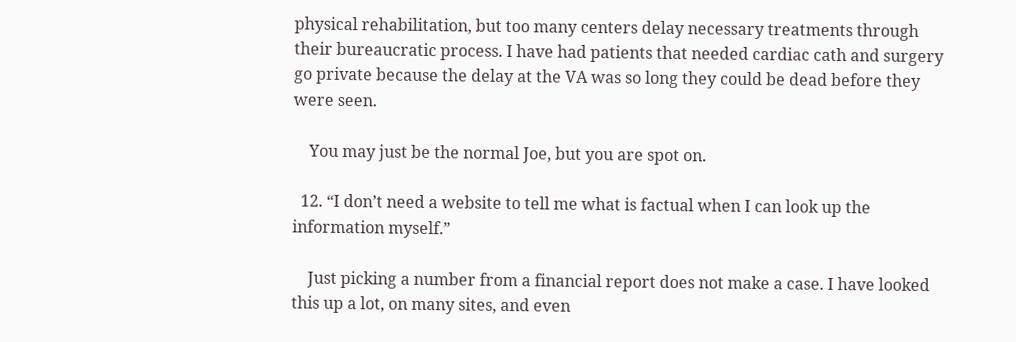physical rehabilitation, but too many centers delay necessary treatments through their bureaucratic process. I have had patients that needed cardiac cath and surgery go private because the delay at the VA was so long they could be dead before they were seen.

    You may just be the normal Joe, but you are spot on.

  12. “I don’t need a website to tell me what is factual when I can look up the information myself.”

    Just picking a number from a financial report does not make a case. I have looked this up a lot, on many sites, and even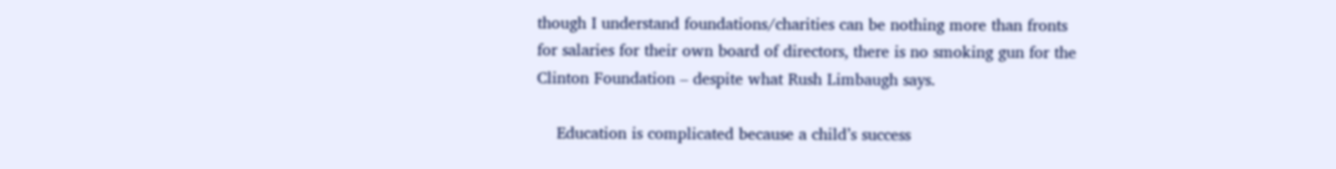though I understand foundations/charities can be nothing more than fronts for salaries for their own board of directors, there is no smoking gun for the Clinton Foundation – despite what Rush Limbaugh says.

    Education is complicated because a child’s success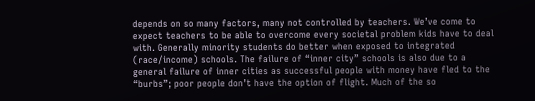depends on so many factors, many not controlled by teachers. We’ve come to expect teachers to be able to overcome every societal problem kids have to deal with. Generally minority students do better when exposed to integrated (race/income) schools. The failure of “inner city” schools is also due to a general failure of inner cities as successful people with money have fled to the “burbs”; poor people don’t have the option of flight. Much of the so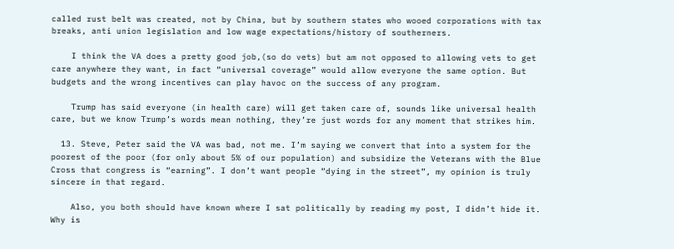called rust belt was created, not by China, but by southern states who wooed corporations with tax breaks, anti union legislation and low wage expectations/history of southerners.

    I think the VA does a pretty good job,(so do vets) but am not opposed to allowing vets to get care anywhere they want, in fact “universal coverage” would allow everyone the same option. But budgets and the wrong incentives can play havoc on the success of any program.

    Trump has said everyone (in health care) will get taken care of, sounds like universal health care, but we know Trump’s words mean nothing, they’re just words for any moment that strikes him.

  13. Steve, Peter said the VA was bad, not me. I’m saying we convert that into a system for the poorest of the poor (for only about 5% of our population) and subsidize the Veterans with the Blue Cross that congress is “earning”. I don’t want people “dying in the street”, my opinion is truly sincere in that regard.

    Also, you both should have known where I sat politically by reading my post, I didn’t hide it. Why is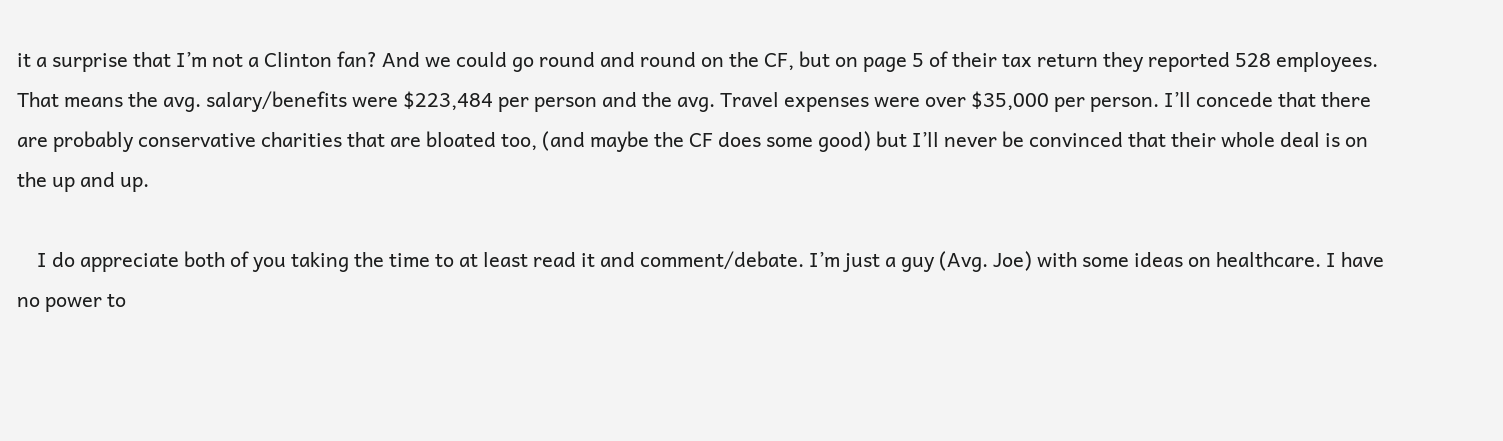it a surprise that I’m not a Clinton fan? And we could go round and round on the CF, but on page 5 of their tax return they reported 528 employees. That means the avg. salary/benefits were $223,484 per person and the avg. Travel expenses were over $35,000 per person. I’ll concede that there are probably conservative charities that are bloated too, (and maybe the CF does some good) but I’ll never be convinced that their whole deal is on the up and up.

    I do appreciate both of you taking the time to at least read it and comment/debate. I’m just a guy (Avg. Joe) with some ideas on healthcare. I have no power to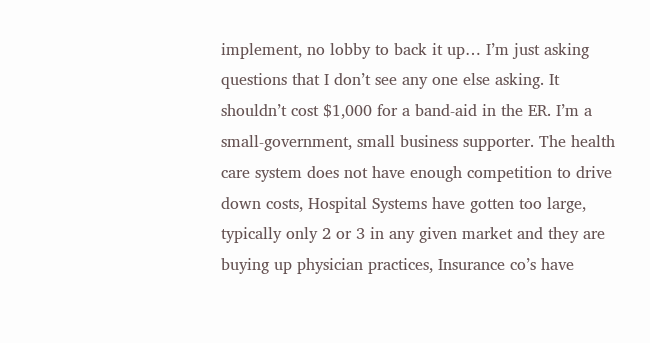implement, no lobby to back it up… I’m just asking questions that I don’t see any one else asking. It shouldn’t cost $1,000 for a band-aid in the ER. I’m a small-government, small business supporter. The health care system does not have enough competition to drive down costs, Hospital Systems have gotten too large, typically only 2 or 3 in any given market and they are buying up physician practices, Insurance co’s have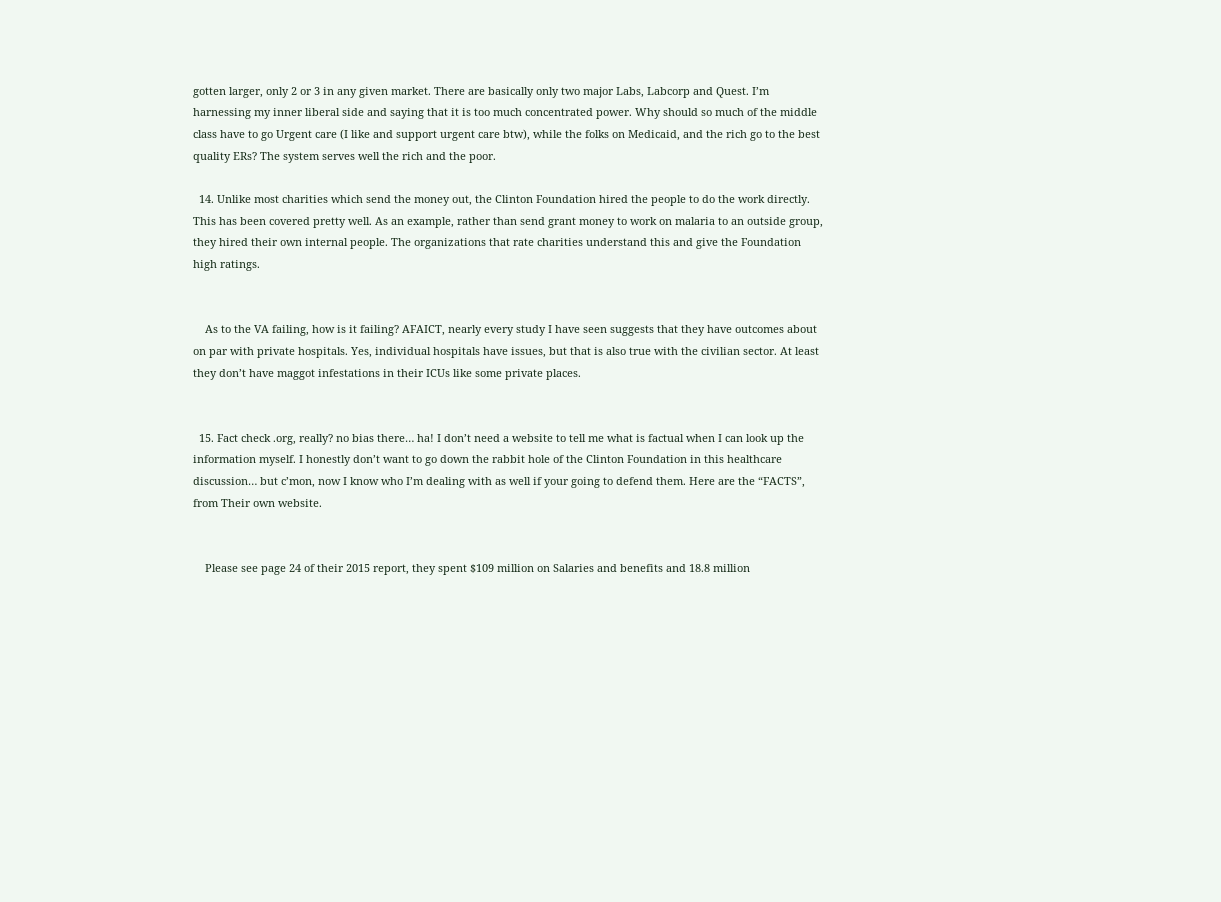gotten larger, only 2 or 3 in any given market. There are basically only two major Labs, Labcorp and Quest. I’m harnessing my inner liberal side and saying that it is too much concentrated power. Why should so much of the middle class have to go Urgent care (I like and support urgent care btw), while the folks on Medicaid, and the rich go to the best quality ERs? The system serves well the rich and the poor.

  14. Unlike most charities which send the money out, the Clinton Foundation hired the people to do the work directly. This has been covered pretty well. As an example, rather than send grant money to work on malaria to an outside group, they hired their own internal people. The organizations that rate charities understand this and give the Foundation high ratings.


    As to the VA failing, how is it failing? AFAICT, nearly every study I have seen suggests that they have outcomes about on par with private hospitals. Yes, individual hospitals have issues, but that is also true with the civilian sector. At least they don’t have maggot infestations in their ICUs like some private places.


  15. Fact check .org, really? no bias there… ha! I don’t need a website to tell me what is factual when I can look up the information myself. I honestly don’t want to go down the rabbit hole of the Clinton Foundation in this healthcare discussion… but c’mon, now I know who I’m dealing with as well if your going to defend them. Here are the “FACTS”, from Their own website.


    Please see page 24 of their 2015 report, they spent $109 million on Salaries and benefits and 18.8 million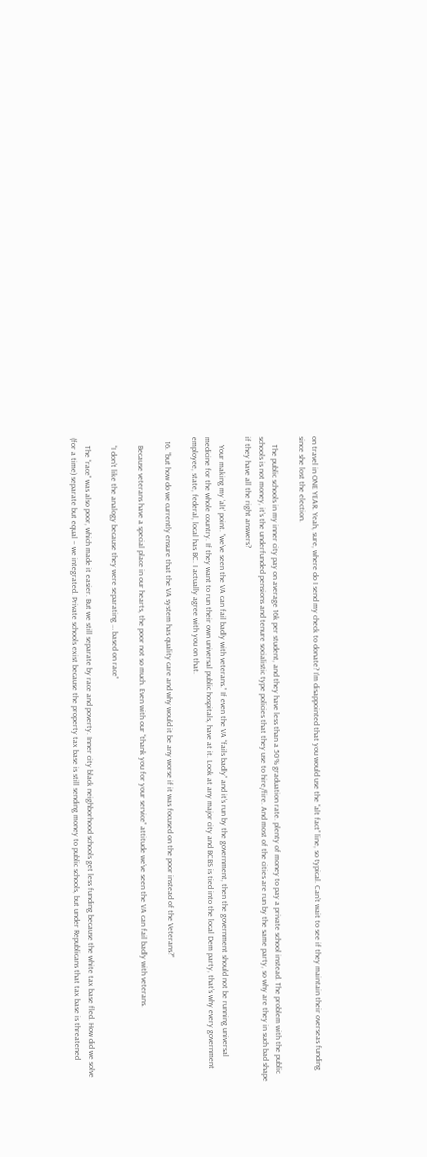on travel in ONE YEAR. Yeah, sure, where do I send my check to donate? I’m disappointed that you would use the “alt fact” line, so typical. Can’t wait to see if they maintain their overseas funding since she lost the election.

    The public schools in my inner city pay on average 16k per student, and they have less than a 50% graduation rate. plenty of money to pay a private school instead. The problem with the public schools is not money, it’s the underfunded pensions and tenure socialistic type policies that they use to hire/fire. And most of the cities are run by the same party, so why are they in such bad shape if they have all the right answers?

    Your making my ‘alt’ point. “we’ve seen the VA can fail badly with veterans.” If even the VA “fails badly” and it’s run by the government, then the government should not be running universal medicine for the whole country. If they want to run their own universal public hospitals, have at it. Look at any major city and BCBS is tied into the local Dem party, that’s why every government employee, state, federal, local has BC. I actually agree with you on that.

  16. “but how do we currently ensure that the VA system has quality care and why would it be any worse if it was focused on the poor instead of the Veterans?”

    Because veterans have a special place in our hearts, the poor not so much. Even with our “thank you for your service” attitude we’ve seen the VA can fail badly with veterans.

    “I don’t like the analogy because they were separating … based on race”

    The “race” was also poor, which made it easier. But we still separate by race and poverty. Inner city black neighborhood schools get less funding because the white tax base fled. How did we solve (for a time) separate but equal – we integrated. Private schools exist because the property tax base is still sending money to public schools, but under Republicans that tax base is threatened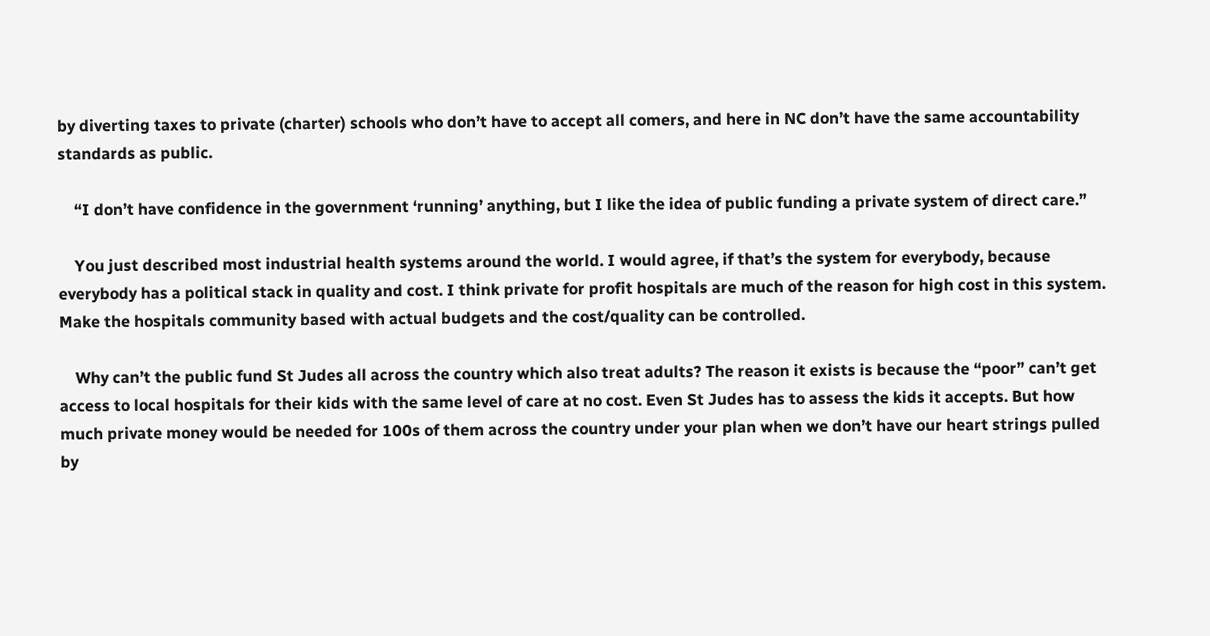by diverting taxes to private (charter) schools who don’t have to accept all comers, and here in NC don’t have the same accountability standards as public.

    “I don’t have confidence in the government ‘running’ anything, but I like the idea of public funding a private system of direct care.”

    You just described most industrial health systems around the world. I would agree, if that’s the system for everybody, because everybody has a political stack in quality and cost. I think private for profit hospitals are much of the reason for high cost in this system. Make the hospitals community based with actual budgets and the cost/quality can be controlled.

    Why can’t the public fund St Judes all across the country which also treat adults? The reason it exists is because the “poor” can’t get access to local hospitals for their kids with the same level of care at no cost. Even St Judes has to assess the kids it accepts. But how much private money would be needed for 100s of them across the country under your plan when we don’t have our heart strings pulled by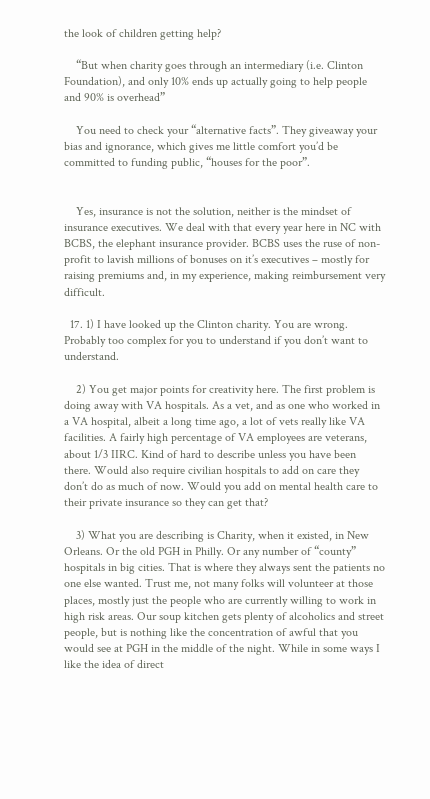the look of children getting help?

    “But when charity goes through an intermediary (i.e. Clinton Foundation), and only 10% ends up actually going to help people and 90% is overhead”

    You need to check your “alternative facts”. They giveaway your bias and ignorance, which gives me little comfort you’d be committed to funding public, “houses for the poor”.


    Yes, insurance is not the solution, neither is the mindset of insurance executives. We deal with that every year here in NC with BCBS, the elephant insurance provider. BCBS uses the ruse of non-profit to lavish millions of bonuses on it’s executives – mostly for raising premiums and, in my experience, making reimbursement very difficult.

  17. 1) I have looked up the Clinton charity. You are wrong. Probably too complex for you to understand if you don’t want to understand.

    2) You get major points for creativity here. The first problem is doing away with VA hospitals. As a vet, and as one who worked in a VA hospital, albeit a long time ago, a lot of vets really like VA facilities. A fairly high percentage of VA employees are veterans, about 1/3 IIRC. Kind of hard to describe unless you have been there. Would also require civilian hospitals to add on care they don’t do as much of now. Would you add on mental health care to their private insurance so they can get that?

    3) What you are describing is Charity, when it existed, in New Orleans. Or the old PGH in Philly. Or any number of “county” hospitals in big cities. That is where they always sent the patients no one else wanted. Trust me, not many folks will volunteer at those places, mostly just the people who are currently willing to work in high risk areas. Our soup kitchen gets plenty of alcoholics and street people, but is nothing like the concentration of awful that you would see at PGH in the middle of the night. While in some ways I like the idea of direct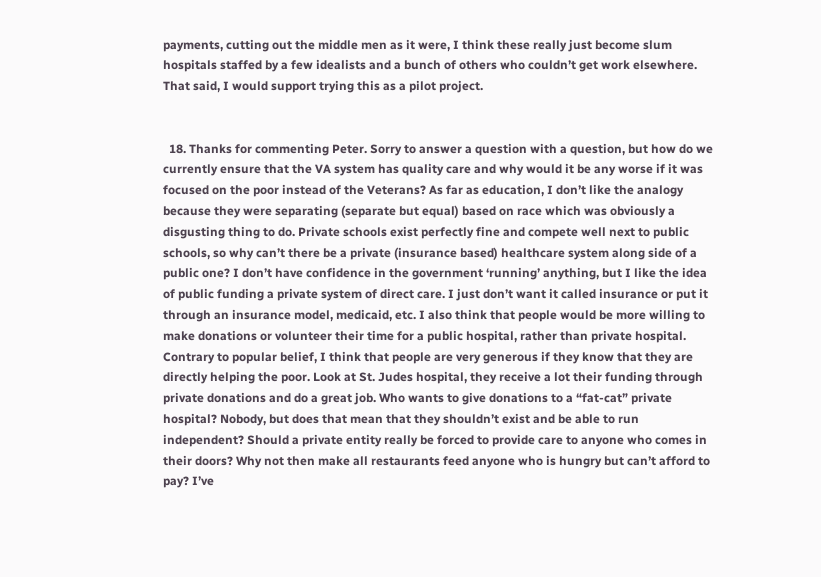payments, cutting out the middle men as it were, I think these really just become slum hospitals staffed by a few idealists and a bunch of others who couldn’t get work elsewhere. That said, I would support trying this as a pilot project.


  18. Thanks for commenting Peter. Sorry to answer a question with a question, but how do we currently ensure that the VA system has quality care and why would it be any worse if it was focused on the poor instead of the Veterans? As far as education, I don’t like the analogy because they were separating (separate but equal) based on race which was obviously a disgusting thing to do. Private schools exist perfectly fine and compete well next to public schools, so why can’t there be a private (insurance based) healthcare system along side of a public one? I don’t have confidence in the government ‘running’ anything, but I like the idea of public funding a private system of direct care. I just don’t want it called insurance or put it through an insurance model, medicaid, etc. I also think that people would be more willing to make donations or volunteer their time for a public hospital, rather than private hospital. Contrary to popular belief, I think that people are very generous if they know that they are directly helping the poor. Look at St. Judes hospital, they receive a lot their funding through private donations and do a great job. Who wants to give donations to a “fat-cat” private hospital? Nobody, but does that mean that they shouldn’t exist and be able to run independent? Should a private entity really be forced to provide care to anyone who comes in their doors? Why not then make all restaurants feed anyone who is hungry but can’t afford to pay? I’ve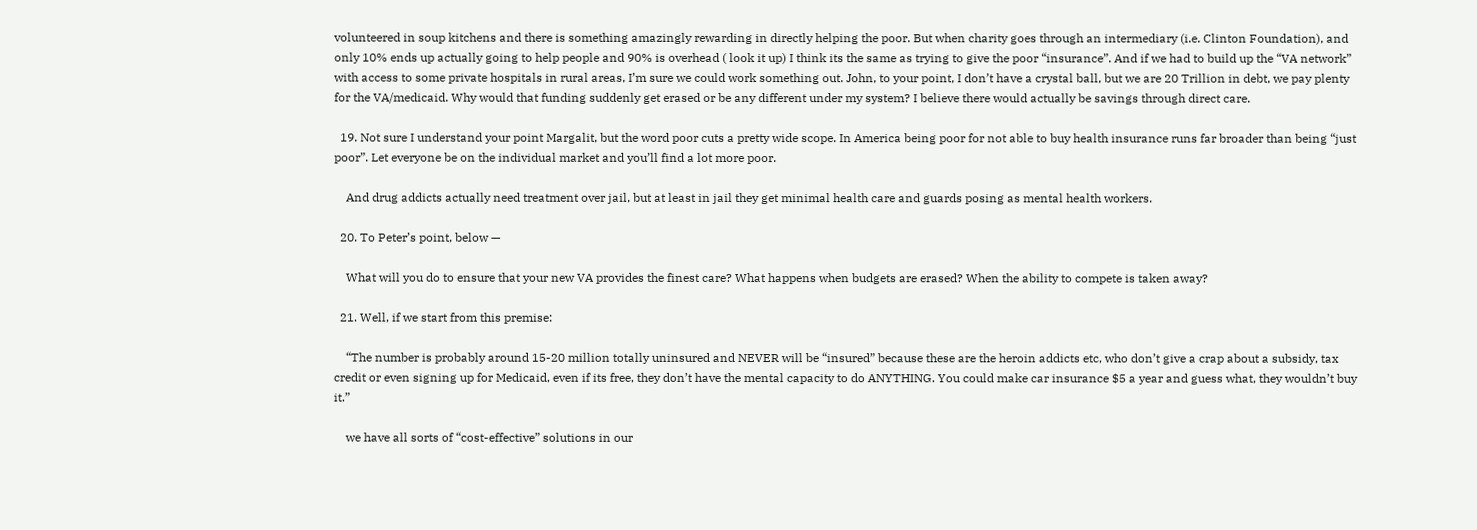volunteered in soup kitchens and there is something amazingly rewarding in directly helping the poor. But when charity goes through an intermediary (i.e. Clinton Foundation), and only 10% ends up actually going to help people and 90% is overhead ( look it up) I think its the same as trying to give the poor “insurance”. And if we had to build up the “VA network” with access to some private hospitals in rural areas, I’m sure we could work something out. John, to your point, I don’t have a crystal ball, but we are 20 Trillion in debt, we pay plenty for the VA/medicaid. Why would that funding suddenly get erased or be any different under my system? I believe there would actually be savings through direct care.

  19. Not sure I understand your point Margalit, but the word poor cuts a pretty wide scope. In America being poor for not able to buy health insurance runs far broader than being “just poor”. Let everyone be on the individual market and you’ll find a lot more poor.

    And drug addicts actually need treatment over jail, but at least in jail they get minimal health care and guards posing as mental health workers.

  20. To Peter’s point, below —

    What will you do to ensure that your new VA provides the finest care? What happens when budgets are erased? When the ability to compete is taken away?

  21. Well, if we start from this premise:

    “The number is probably around 15-20 million totally uninsured and NEVER will be “insured” because these are the heroin addicts etc, who don’t give a crap about a subsidy, tax credit or even signing up for Medicaid, even if its free, they don’t have the mental capacity to do ANYTHING. You could make car insurance $5 a year and guess what, they wouldn’t buy it.”

    we have all sorts of “cost-effective” solutions in our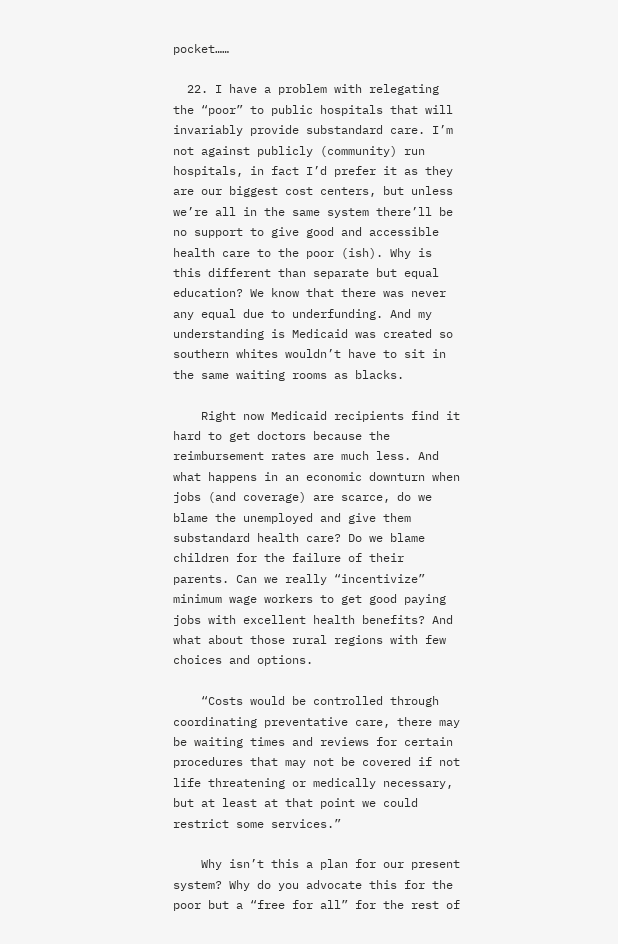pocket……

  22. I have a problem with relegating the “poor” to public hospitals that will invariably provide substandard care. I’m not against publicly (community) run hospitals, in fact I’d prefer it as they are our biggest cost centers, but unless we’re all in the same system there’ll be no support to give good and accessible health care to the poor (ish). Why is this different than separate but equal education? We know that there was never any equal due to underfunding. And my understanding is Medicaid was created so southern whites wouldn’t have to sit in the same waiting rooms as blacks.

    Right now Medicaid recipients find it hard to get doctors because the reimbursement rates are much less. And what happens in an economic downturn when jobs (and coverage) are scarce, do we blame the unemployed and give them substandard health care? Do we blame children for the failure of their parents. Can we really “incentivize” minimum wage workers to get good paying jobs with excellent health benefits? And what about those rural regions with few choices and options.

    “Costs would be controlled through coordinating preventative care, there may be waiting times and reviews for certain procedures that may not be covered if not life threatening or medically necessary, but at least at that point we could restrict some services.”

    Why isn’t this a plan for our present system? Why do you advocate this for the poor but a “free for all” for the rest of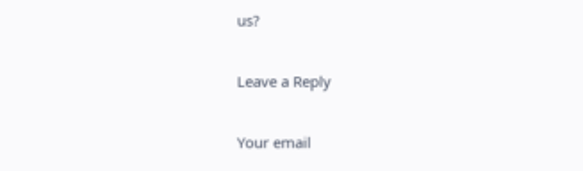us?

Leave a Reply

Your email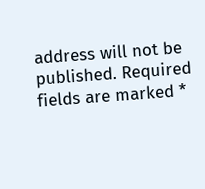address will not be published. Required fields are marked *